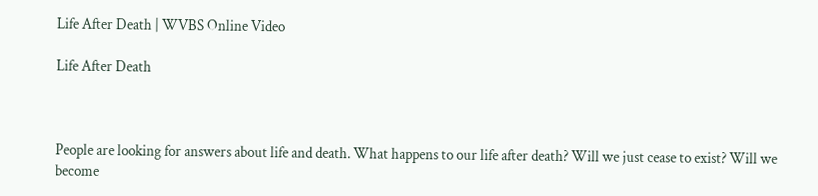Life After Death | WVBS Online Video

Life After Death



People are looking for answers about life and death. What happens to our life after death? Will we just cease to exist? Will we become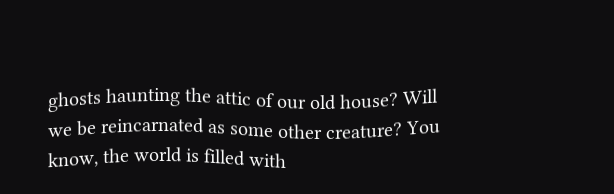ghosts haunting the attic of our old house? Will we be reincarnated as some other creature? You know, the world is filled with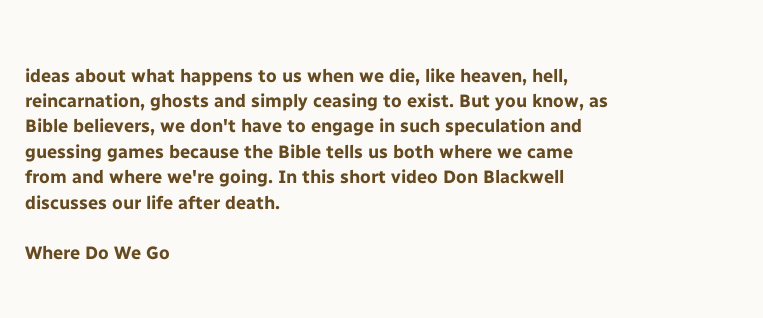ideas about what happens to us when we die, like heaven, hell, reincarnation, ghosts and simply ceasing to exist. But you know, as Bible believers, we don't have to engage in such speculation and guessing games because the Bible tells us both where we came from and where we're going. In this short video Don Blackwell discusses our life after death.

Where Do We Go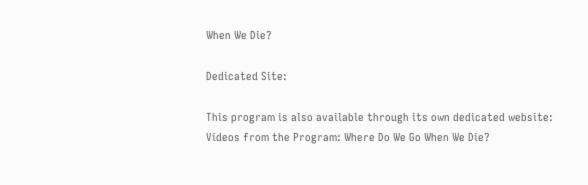When We Die?

Dedicated Site:

This program is also available through its own dedicated website:
Videos from the Program: Where Do We Go When We Die?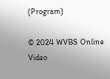(Program)

© 2024 WVBS Online Video